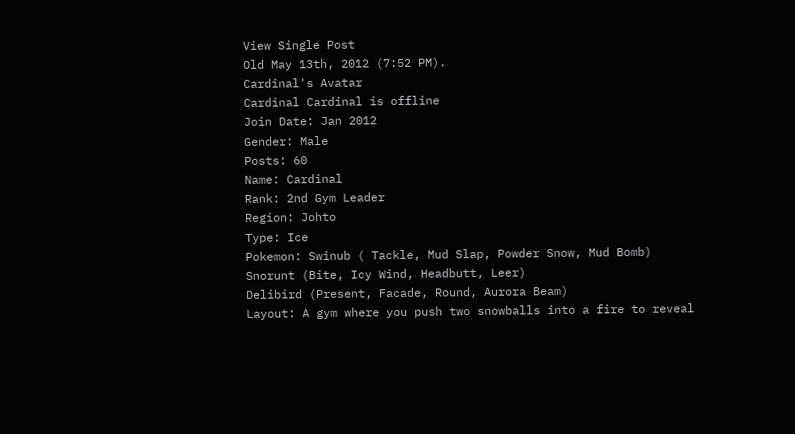View Single Post
Old May 13th, 2012 (7:52 PM).
Cardinal's Avatar
Cardinal Cardinal is offline
Join Date: Jan 2012
Gender: Male
Posts: 60
Name: Cardinal
Rank: 2nd Gym Leader
Region: Johto
Type: Ice
Pokemon: Swinub ( Tackle, Mud Slap, Powder Snow, Mud Bomb)
Snorunt (Bite, Icy Wind, Headbutt, Leer)
Delibird (Present, Facade, Round, Aurora Beam)
Layout: A gym where you push two snowballs into a fire to reveal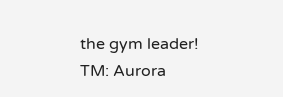the gym leader!
TM: Aurora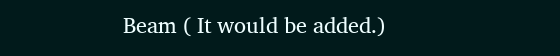Beam ( It would be added.)